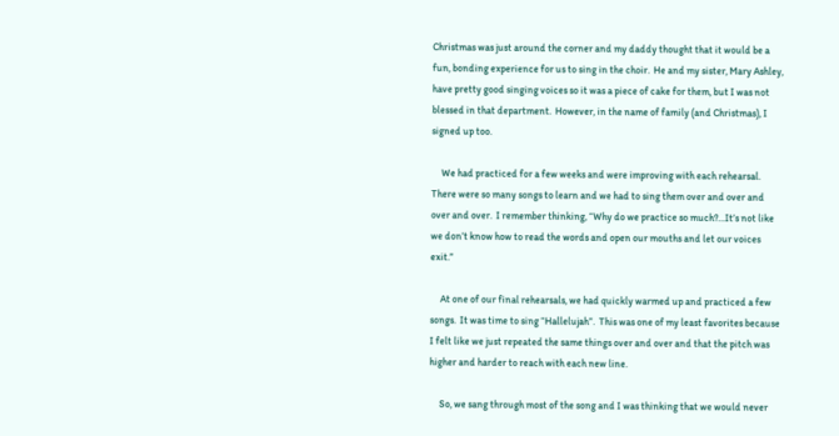Christmas was just around the corner and my daddy thought that it would be a fun, bonding experience for us to sing in the choir.  He and my sister, Mary Ashley, have pretty good singing voices so it was a piece of cake for them, but I was not blessed in that department.  However, in the name of family (and Christmas), I signed up too.

     We had practiced for a few weeks and were improving with each rehearsal.  There were so many songs to learn and we had to sing them over and over and over and over.  I remember thinking, “Why do we practice so much?…It’s not like we don’t know how to read the words and open our mouths and let our voices exit.”

     At one of our final rehearsals, we had quickly warmed up and practiced a few songs.  It was time to sing “Hallelujah”.  This was one of my least favorites because I felt like we just repeated the same things over and over and that the pitch was higher and harder to reach with each new line.

     So, we sang through most of the song and I was thinking that we would never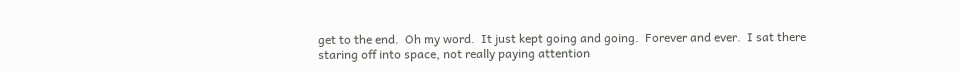get to the end.  Oh my word.  It just kept going and going.  Forever and ever.  I sat there staring off into space, not really paying attention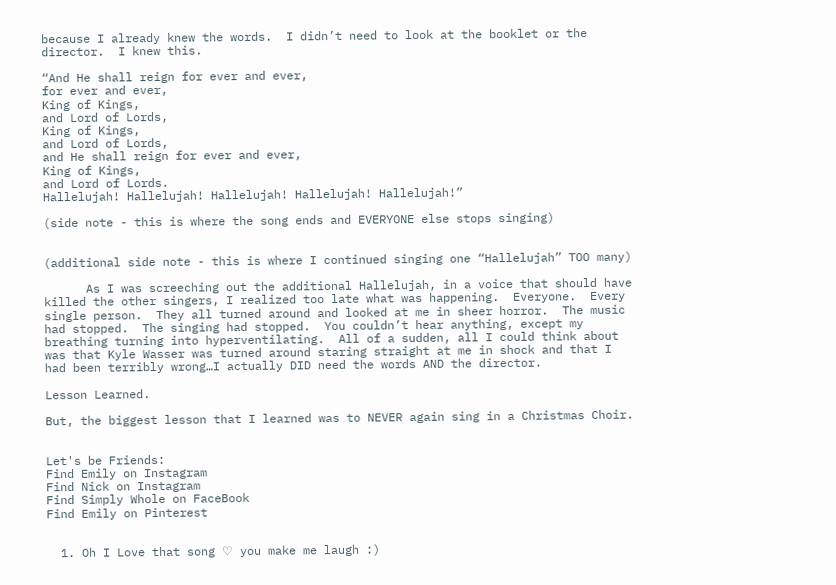because I already knew the words.  I didn’t need to look at the booklet or the director.  I knew this.

“And He shall reign for ever and ever,
for ever and ever,
King of Kings,
and Lord of Lords,
King of Kings,
and Lord of Lords,
and He shall reign for ever and ever,
King of Kings,
and Lord of Lords.
Hallelujah! Hallelujah! Hallelujah! Hallelujah! Hallelujah!”

(side note - this is where the song ends and EVERYONE else stops singing)


(additional side note - this is where I continued singing one “Hallelujah” TOO many)

      As I was screeching out the additional Hallelujah, in a voice that should have killed the other singers, I realized too late what was happening.  Everyone.  Every single person.  They all turned around and looked at me in sheer horror.  The music had stopped.  The singing had stopped.  You couldn’t hear anything, except my breathing turning into hyperventilating.  All of a sudden, all I could think about was that Kyle Wasser was turned around staring straight at me in shock and that I had been terribly wrong…I actually DID need the words AND the director.

Lesson Learned.

But, the biggest lesson that I learned was to NEVER again sing in a Christmas Choir.


Let's be Friends:
Find Emily on Instagram
Find Nick on Instagram
Find Simply Whole on FaceBook
Find Emily on Pinterest


  1. Oh I Love that song ♡ you make me laugh :)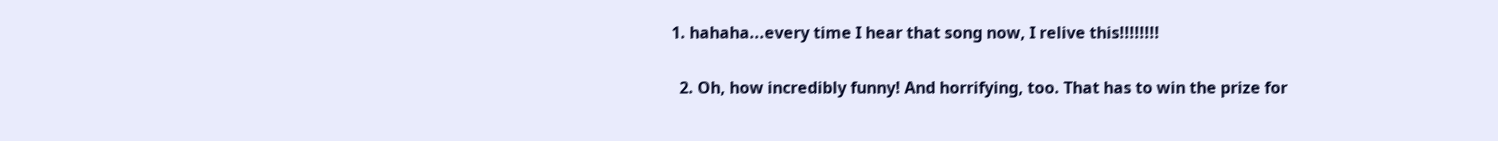1. hahaha...every time I hear that song now, I relive this!!!!!!!!

  2. Oh, how incredibly funny! And horrifying, too. That has to win the prize for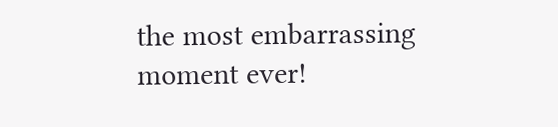the most embarrassing moment ever!